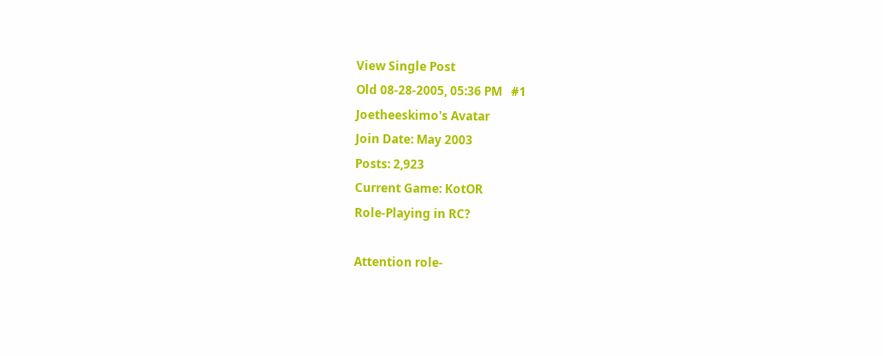View Single Post
Old 08-28-2005, 05:36 PM   #1
Joetheeskimo's Avatar
Join Date: May 2003
Posts: 2,923
Current Game: KotOR
Role-Playing in RC?

Attention role-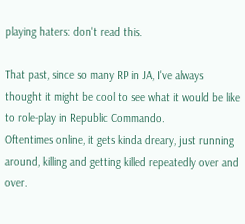playing haters: don't read this.

That past, since so many RP in JA, I've always thought it might be cool to see what it would be like to role-play in Republic Commando.
Oftentimes online, it gets kinda dreary, just running around, killing and getting killed repeatedly over and over.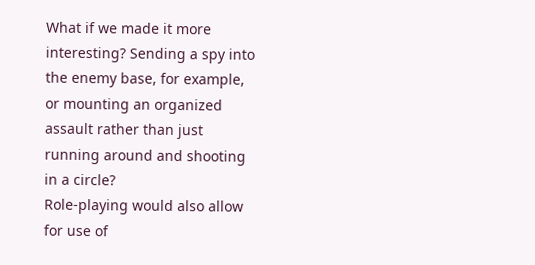What if we made it more interesting? Sending a spy into the enemy base, for example, or mounting an organized assault rather than just running around and shooting in a circle?
Role-playing would also allow for use of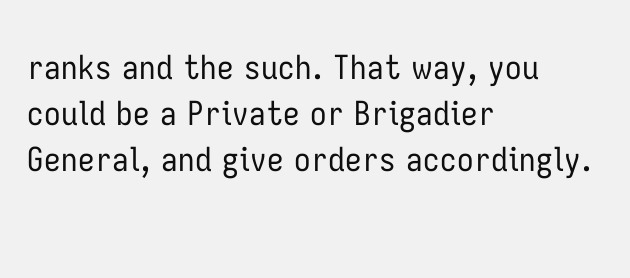ranks and the such. That way, you could be a Private or Brigadier General, and give orders accordingly.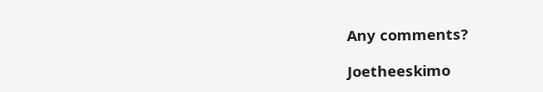Any comments?

Joetheeskimo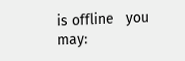is offline   you may: